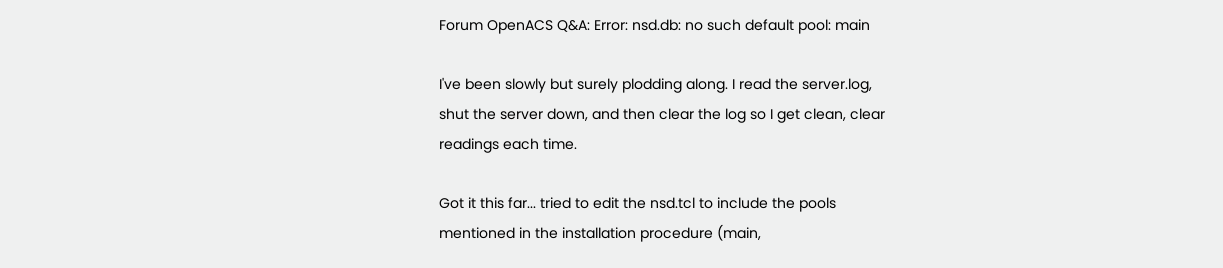Forum OpenACS Q&A: Error: nsd.db: no such default pool: main

I've been slowly but surely plodding along. I read the server.log,
shut the server down, and then clear the log so I get clean, clear
readings each time.

Got it this far... tried to edit the nsd.tcl to include the pools
mentioned in the installation procedure (main,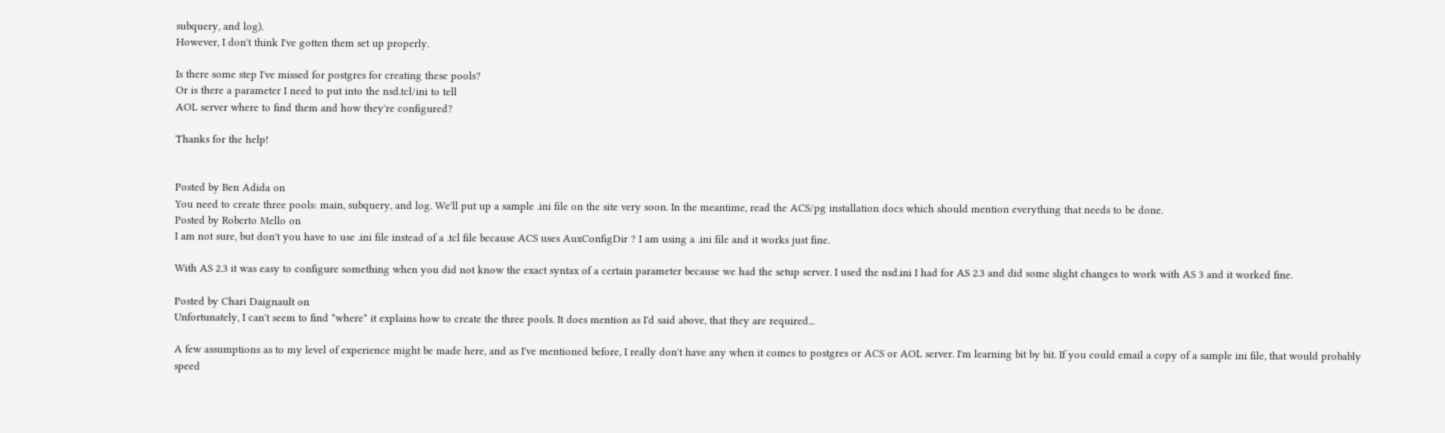subquery, and log).
However, I don't think I've gotten them set up properly.

Is there some step I've missed for postgres for creating these pools?
Or is there a parameter I need to put into the nsd.tcl/ini to tell
AOL server where to find them and how they're configured?

Thanks for the help!


Posted by Ben Adida on
You need to create three pools: main, subquery, and log. We'll put up a sample .ini file on the site very soon. In the meantime, read the ACS/pg installation docs which should mention everything that needs to be done.
Posted by Roberto Mello on
I am not sure, but don't you have to use .ini file instead of a .tcl file because ACS uses AuxConfigDir ? I am using a .ini file and it works just fine.

With AS 2.3 it was easy to configure something when you did not know the exact syntax of a certain parameter because we had the setup server. I used the nsd.ini I had for AS 2.3 and did some slight changes to work with AS 3 and it worked fine.

Posted by Chari Daignault on
Unfortunately, I can't seem to find *where* it explains how to create the three pools. It does mention as I'd said above, that they are required...

A few assumptions as to my level of experience might be made here, and as I've mentioned before, I really don't have any when it comes to postgres or ACS or AOL server. I'm learning bit by bit. If you could email a copy of a sample ini file, that would probably speed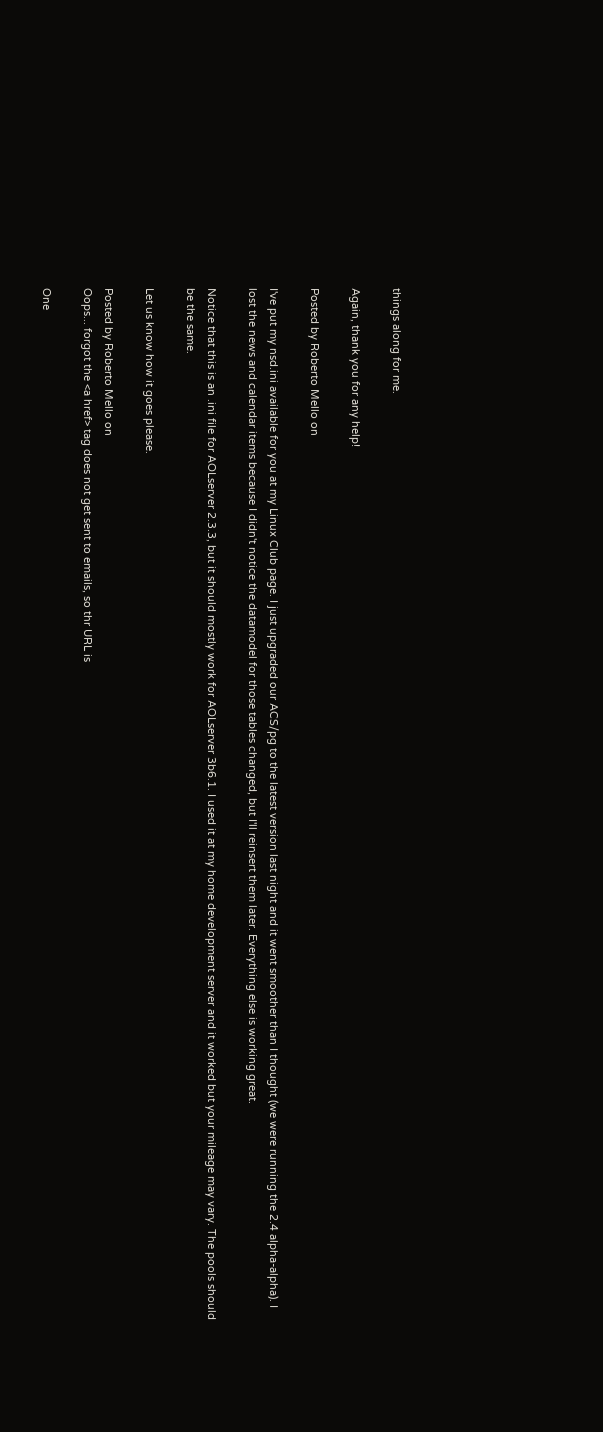things along for me.

Again, thank you for any help!

Posted by Roberto Mello on

I've put my nsd.ini available for you at my Linux Club page. I just upgraded our ACS/pg to the latest version last night and it went smoother than I thought (we were running the 2.4 alpha-alpha). I lost the news and calendar items because I didn't notice the datamodel for those tables changed, but I'll reinsert them later. Everything else is working great.

Notice that this is an .ini file for AOLserver 2.3.3, but it should mostly work for AOLserver 3b6.1. I used it at my home development server and it worked but your mileage may vary. The pools should be the same.

Let us know how it goes please.

Posted by Roberto Mello on
Oops... forgot the <a href> tag does not get sent to emails, so thr URL is

One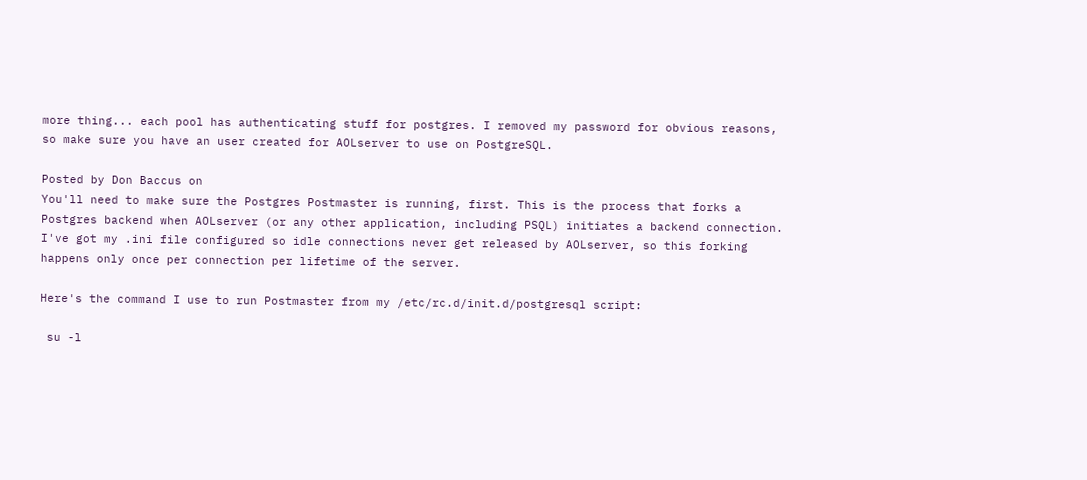more thing... each pool has authenticating stuff for postgres. I removed my password for obvious reasons, so make sure you have an user created for AOLserver to use on PostgreSQL.

Posted by Don Baccus on
You'll need to make sure the Postgres Postmaster is running, first. This is the process that forks a Postgres backend when AOLserver (or any other application, including PSQL) initiates a backend connection. I've got my .ini file configured so idle connections never get released by AOLserver, so this forking happens only once per connection per lifetime of the server.

Here's the command I use to run Postmaster from my /etc/rc.d/init.d/postgresql script:

 su -l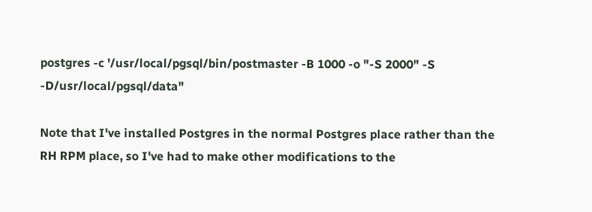postgres -c '/usr/local/pgsql/bin/postmaster -B 1000 -o "-S 2000" -S -D/usr/local/pgsql/data"

Note that I've installed Postgres in the normal Postgres place rather than the RH RPM place, so I've had to make other modifications to the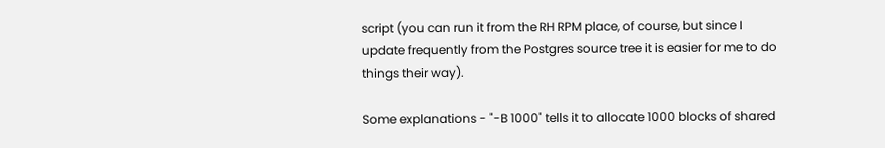script (you can run it from the RH RPM place, of course, but since I update frequently from the Postgres source tree it is easier for me to do things their way).

Some explanations - "-B 1000" tells it to allocate 1000 blocks of shared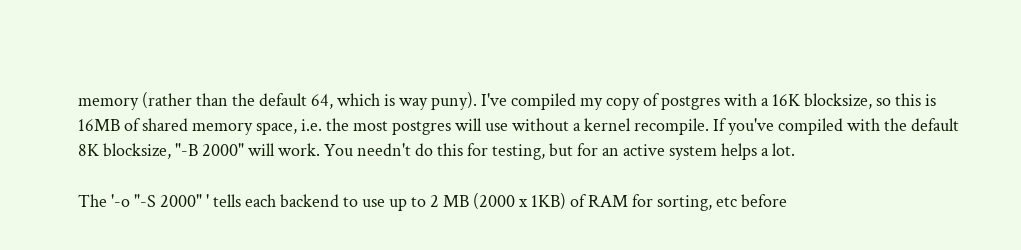memory (rather than the default 64, which is way puny). I've compiled my copy of postgres with a 16K blocksize, so this is 16MB of shared memory space, i.e. the most postgres will use without a kernel recompile. If you've compiled with the default 8K blocksize, "-B 2000" will work. You needn't do this for testing, but for an active system helps a lot.

The '-o "-S 2000" ' tells each backend to use up to 2 MB (2000 x 1KB) of RAM for sorting, etc before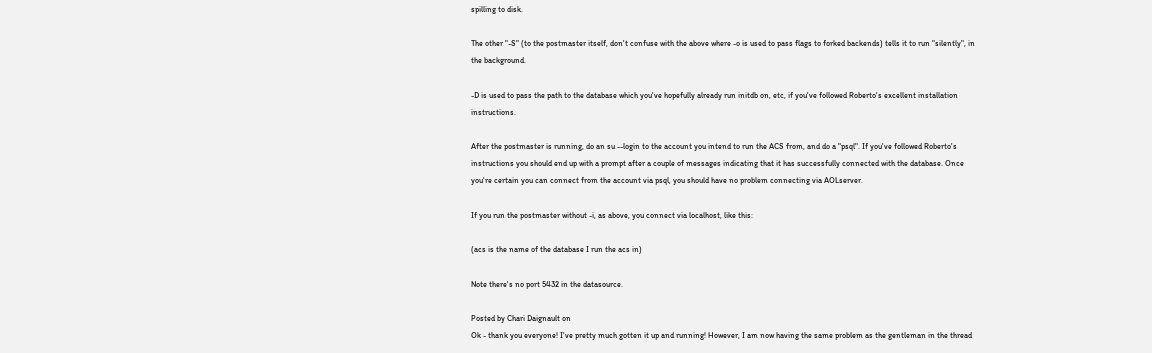spilling to disk.

The other "-S" (to the postmaster itself, don't confuse with the above where -o is used to pass flags to forked backends) tells it to run "silently", in the background.

-D is used to pass the path to the database which you've hopefully already run initdb on, etc, if you've followed Roberto's excellent installation instructions.

After the postmaster is running, do an su --login to the account you intend to run the ACS from, and do a "psql". If you've followed Roberto's instructions you should end up with a prompt after a couple of messages indicating that it has successfully connected with the database. Once you're certain you can connect from the account via psql, you should have no problem connecting via AOLserver.

If you run the postmaster without -i, as above, you connect via localhost, like this:

(acs is the name of the database I run the acs in)

Note there's no port 5432 in the datasource.

Posted by Chari Daignault on
Ok - thank you everyone! I've pretty much gotten it up and running! However, I am now having the same problem as the gentleman in the thread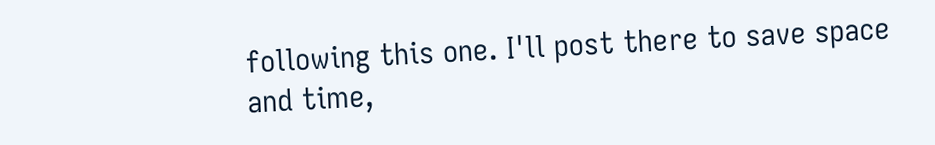following this one. I'll post there to save space and time,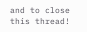and to close this thread!